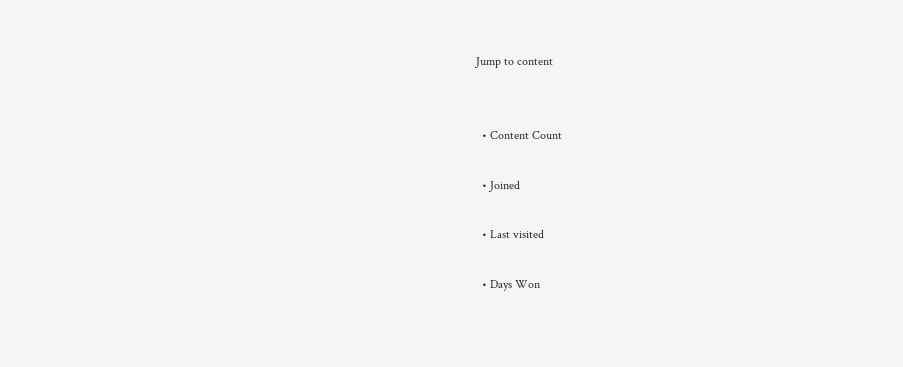Jump to content


  • Content Count

  • Joined

  • Last visited

  • Days Won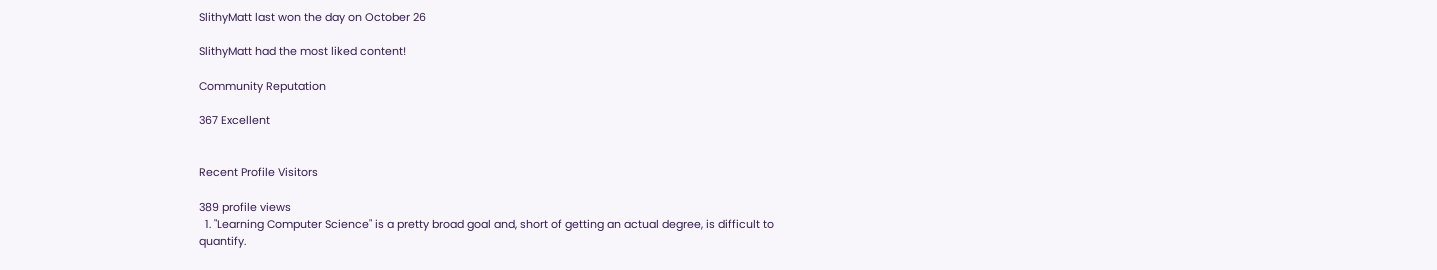SlithyMatt last won the day on October 26

SlithyMatt had the most liked content!

Community Reputation

367 Excellent


Recent Profile Visitors

389 profile views
  1. "Learning Computer Science" is a pretty broad goal and, short of getting an actual degree, is difficult to quantify.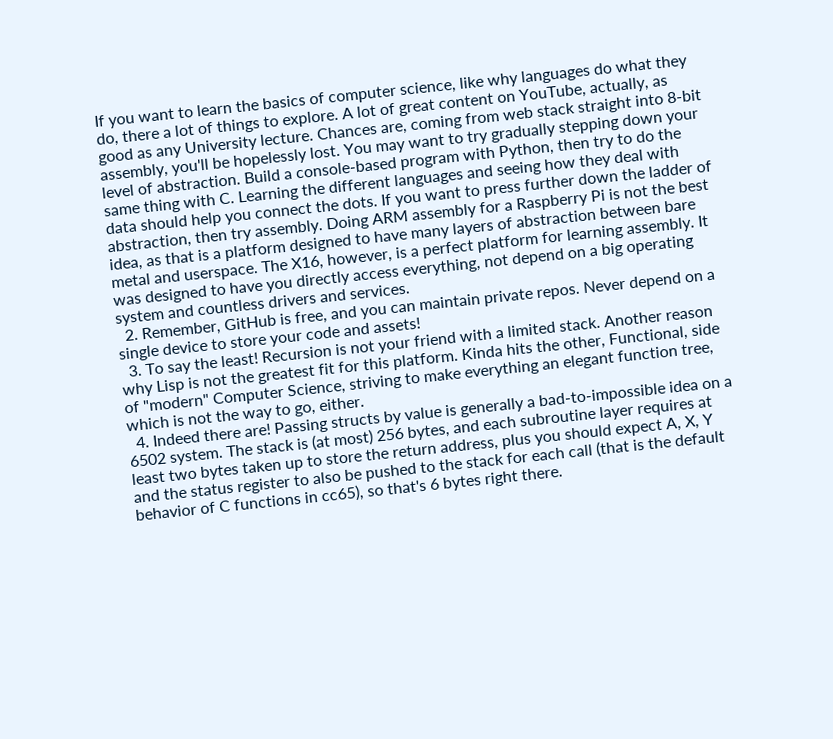If you want to learn the basics of computer science, like why languages do what they do, there a lot of things to explore. A lot of great content on YouTube, actually, as good as any University lecture. Chances are, coming from web stack straight into 8-bit assembly, you'll be hopelessly lost. You may want to try gradually stepping down your level of abstraction. Build a console-based program with Python, then try to do the same thing with C. Learning the different languages and seeing how they deal with data should help you connect the dots. If you want to press further down the ladder of abstraction, then try assembly. Doing ARM assembly for a Raspberry Pi is not the best idea, as that is a platform designed to have many layers of abstraction between bare metal and userspace. The X16, however, is a perfect platform for learning assembly. It was designed to have you directly access everything, not depend on a big operating system and countless drivers and services.
  2. Remember, GitHub is free, and you can maintain private repos. Never depend on a single device to store your code and assets!
  3. To say the least! Recursion is not your friend with a limited stack. Another reason why Lisp is not the greatest fit for this platform. Kinda hits the other, Functional, side of "modern" Computer Science, striving to make everything an elegant function tree, which is not the way to go, either.
  4. Indeed there are! Passing structs by value is generally a bad-to-impossible idea on a 6502 system. The stack is (at most) 256 bytes, and each subroutine layer requires at least two bytes taken up to store the return address, plus you should expect A, X, Y and the status register to also be pushed to the stack for each call (that is the default behavior of C functions in cc65), so that's 6 bytes right there.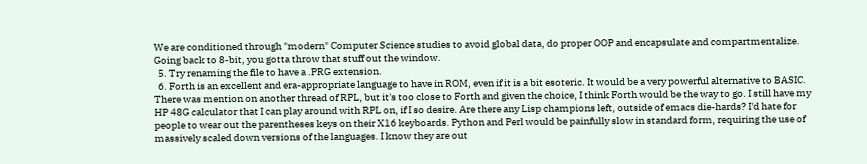We are conditioned through "modern" Computer Science studies to avoid global data, do proper OOP and encapsulate and compartmentalize. Going back to 8-bit, you gotta throw that stuff out the window.
  5. Try renaming the file to have a .PRG extension.
  6. Forth is an excellent and era-appropriate language to have in ROM, even if it is a bit esoteric. It would be a very powerful alternative to BASIC. There was mention on another thread of RPL, but it's too close to Forth and given the choice, I think Forth would be the way to go. I still have my HP 48G calculator that I can play around with RPL on, if I so desire. Are there any Lisp champions left, outside of emacs die-hards? I'd hate for people to wear out the parentheses keys on their X16 keyboards. Python and Perl would be painfully slow in standard form, requiring the use of massively scaled down versions of the languages. I know they are out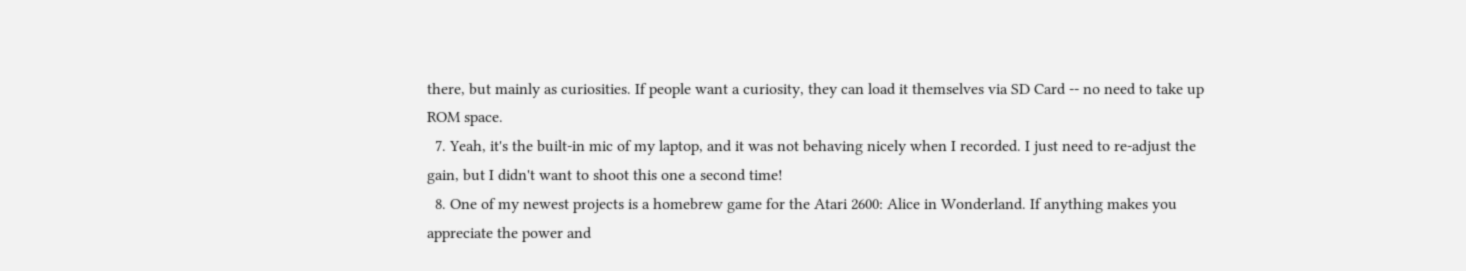there, but mainly as curiosities. If people want a curiosity, they can load it themselves via SD Card -- no need to take up ROM space.
  7. Yeah, it's the built-in mic of my laptop, and it was not behaving nicely when I recorded. I just need to re-adjust the gain, but I didn't want to shoot this one a second time!
  8. One of my newest projects is a homebrew game for the Atari 2600: Alice in Wonderland. If anything makes you appreciate the power and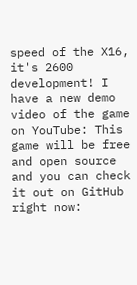speed of the X16, it's 2600 development! I have a new demo video of the game on YouTube: This game will be free and open source and you can check it out on GitHub right now: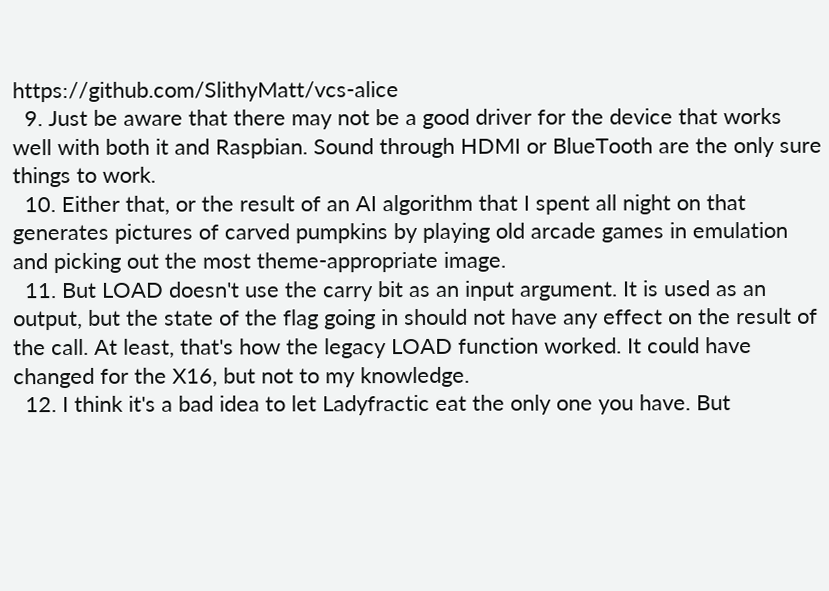https://github.com/SlithyMatt/vcs-alice
  9. Just be aware that there may not be a good driver for the device that works well with both it and Raspbian. Sound through HDMI or BlueTooth are the only sure things to work.
  10. Either that, or the result of an AI algorithm that I spent all night on that generates pictures of carved pumpkins by playing old arcade games in emulation and picking out the most theme-appropriate image.
  11. But LOAD doesn't use the carry bit as an input argument. It is used as an output, but the state of the flag going in should not have any effect on the result of the call. At least, that's how the legacy LOAD function worked. It could have changed for the X16, but not to my knowledge.
  12. I think it's a bad idea to let Ladyfractic eat the only one you have. But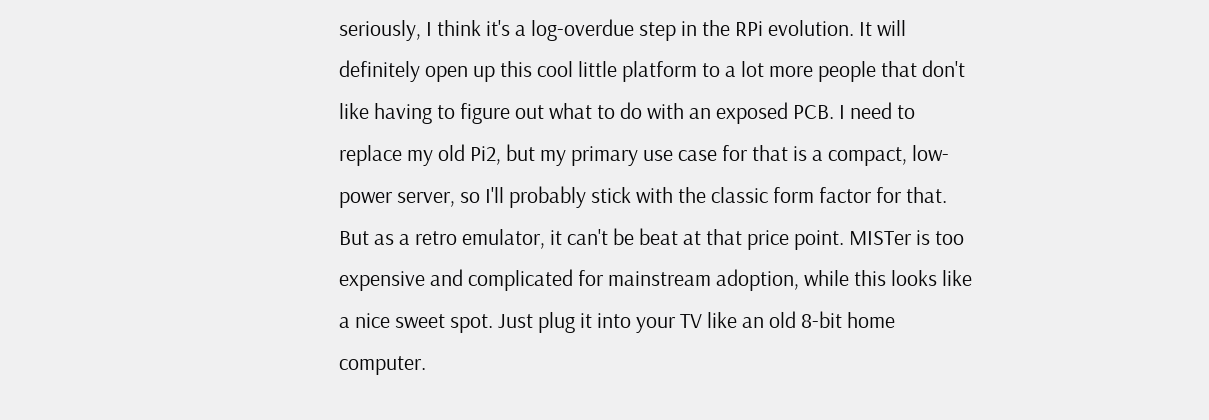seriously, I think it's a log-overdue step in the RPi evolution. It will definitely open up this cool little platform to a lot more people that don't like having to figure out what to do with an exposed PCB. I need to replace my old Pi2, but my primary use case for that is a compact, low-power server, so I'll probably stick with the classic form factor for that. But as a retro emulator, it can't be beat at that price point. MISTer is too expensive and complicated for mainstream adoption, while this looks like a nice sweet spot. Just plug it into your TV like an old 8-bit home computer.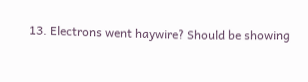13. Electrons went haywire? Should be showing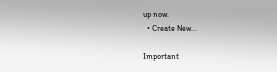up now.
  • Create New...

Important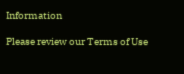Information

Please review our Terms of Use